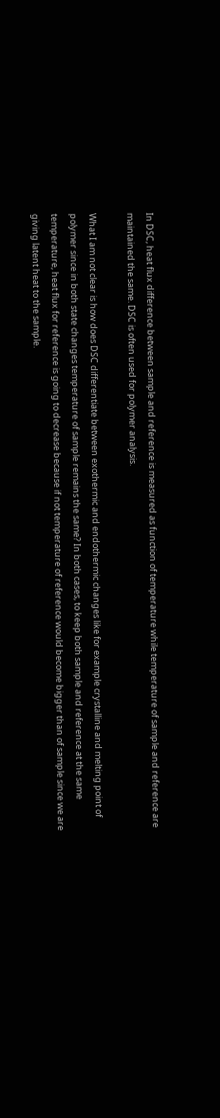In DSC, heat flux difference between sample and reference is measured as function of temperature while temperature of sample and reference are maintained the same. DSC is often used for polymer analysis.

What I am not clear is how does DSC differentiate between exothermic and endothermic changes like for example crystalline and melting point of polymer since in both state changes temperature of sample remains the same? In both cases, to keep both sample and reference at the same temperature, heat flux for reference is going to decrease because if not temperature of reference would become bigger than of sample since we are giving latent heat to the sample.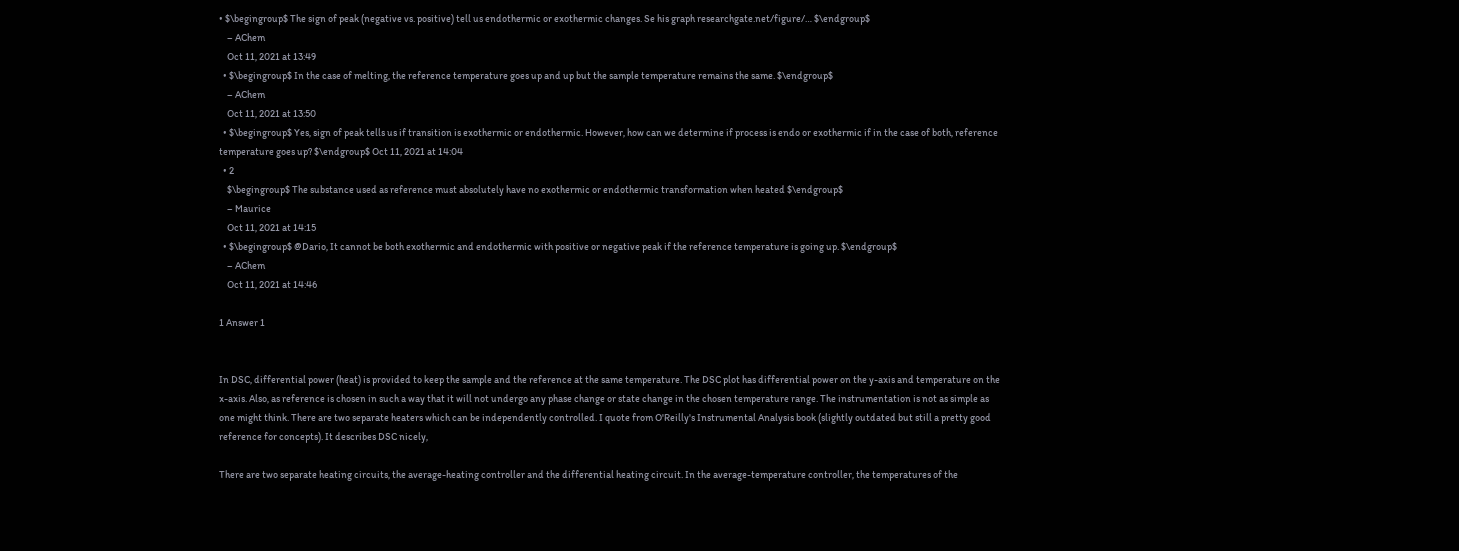• $\begingroup$ The sign of peak (negative vs. positive) tell us endothermic or exothermic changes. Se his graph researchgate.net/figure/… $\endgroup$
    – AChem
    Oct 11, 2021 at 13:49
  • $\begingroup$ In the case of melting, the reference temperature goes up and up but the sample temperature remains the same. $\endgroup$
    – AChem
    Oct 11, 2021 at 13:50
  • $\begingroup$ Yes, sign of peak tells us if transition is exothermic or endothermic. However, how can we determine if process is endo or exothermic if in the case of both, reference temperature goes up? $\endgroup$ Oct 11, 2021 at 14:04
  • 2
    $\begingroup$ The substance used as reference must absolutely have no exothermic or endothermic transformation when heated $\endgroup$
    – Maurice
    Oct 11, 2021 at 14:15
  • $\begingroup$ @Dario, It cannot be both exothermic and endothermic with positive or negative peak if the reference temperature is going up. $\endgroup$
    – AChem
    Oct 11, 2021 at 14:46

1 Answer 1


In DSC, differential power (heat) is provided to keep the sample and the reference at the same temperature. The DSC plot has differential power on the y-axis and temperature on the x-axis. Also, as reference is chosen in such a way that it will not undergo any phase change or state change in the chosen temperature range. The instrumentation is not as simple as one might think. There are two separate heaters which can be independently controlled. I quote from O'Reilly's Instrumental Analysis book (slightly outdated but still a pretty good reference for concepts). It describes DSC nicely,

There are two separate heating circuits, the average-heating controller and the differential heating circuit. In the average-temperature controller, the temperatures of the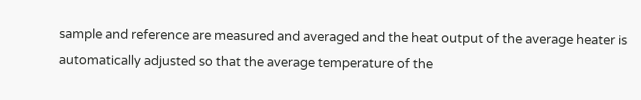sample and reference are measured and averaged and the heat output of the average heater is automatically adjusted so that the average temperature of the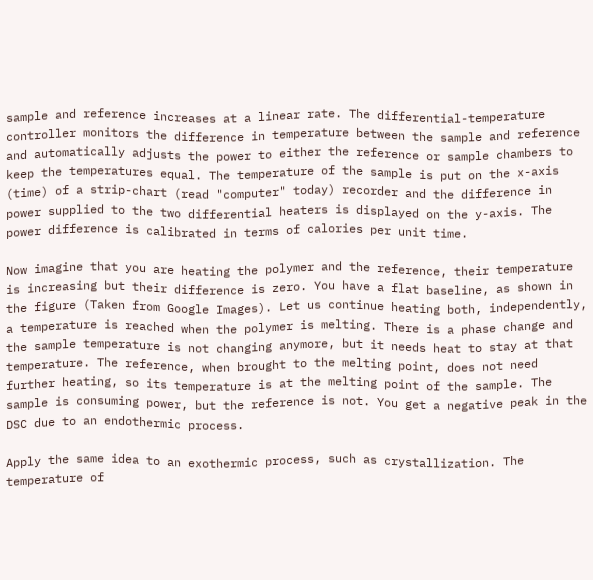sample and reference increases at a linear rate. The differential-temperature controller monitors the difference in temperature between the sample and reference and automatically adjusts the power to either the reference or sample chambers to keep the temperatures equal. The temperature of the sample is put on the x-axis (time) of a strip-chart (read "computer" today) recorder and the difference in power supplied to the two differential heaters is displayed on the y-axis. The power difference is calibrated in terms of calories per unit time.

Now imagine that you are heating the polymer and the reference, their temperature is increasing but their difference is zero. You have a flat baseline, as shown in the figure (Taken from Google Images). Let us continue heating both, independently, a temperature is reached when the polymer is melting. There is a phase change and the sample temperature is not changing anymore, but it needs heat to stay at that temperature. The reference, when brought to the melting point, does not need further heating, so its temperature is at the melting point of the sample. The sample is consuming power, but the reference is not. You get a negative peak in the DSC due to an endothermic process.

Apply the same idea to an exothermic process, such as crystallization. The temperature of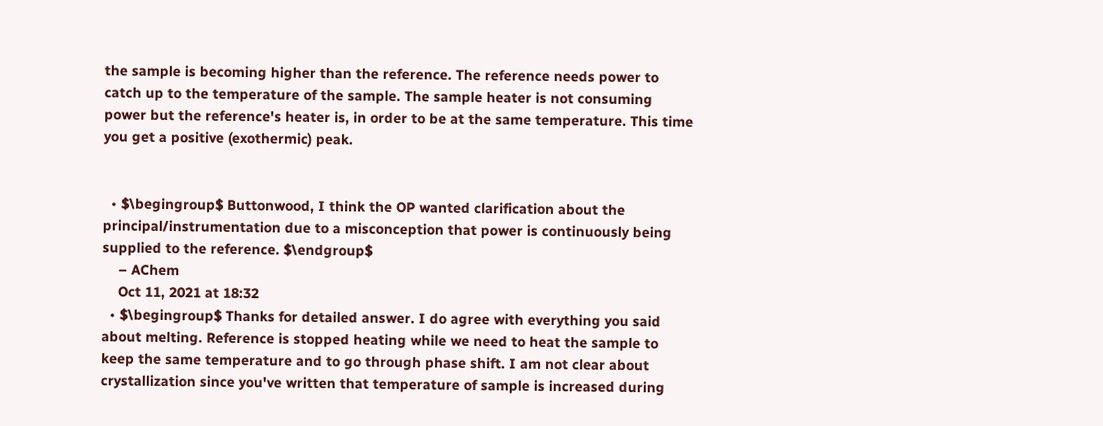the sample is becoming higher than the reference. The reference needs power to catch up to the temperature of the sample. The sample heater is not consuming power but the reference's heater is, in order to be at the same temperature. This time you get a positive (exothermic) peak.


  • $\begingroup$ Buttonwood, I think the OP wanted clarification about the principal/instrumentation due to a misconception that power is continuously being supplied to the reference. $\endgroup$
    – AChem
    Oct 11, 2021 at 18:32
  • $\begingroup$ Thanks for detailed answer. I do agree with everything you said about melting. Reference is stopped heating while we need to heat the sample to keep the same temperature and to go through phase shift. I am not clear about crystallization since you've written that temperature of sample is increased during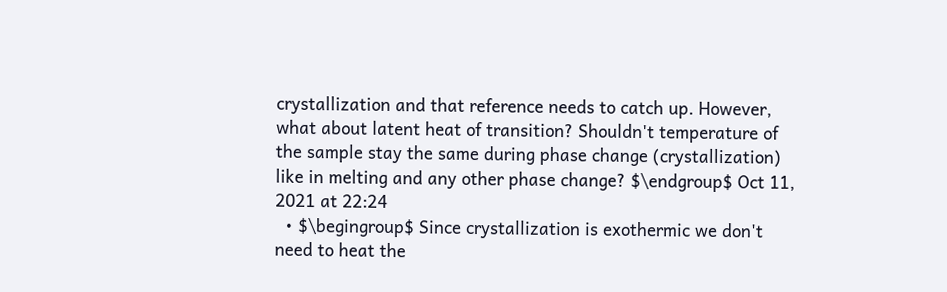crystallization and that reference needs to catch up. However, what about latent heat of transition? Shouldn't temperature of the sample stay the same during phase change (crystallization) like in melting and any other phase change? $\endgroup$ Oct 11, 2021 at 22:24
  • $\begingroup$ Since crystallization is exothermic we don't need to heat the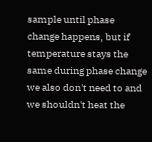sample until phase change happens, but if temperature stays the same during phase change we also don't need to and we shouldn't heat the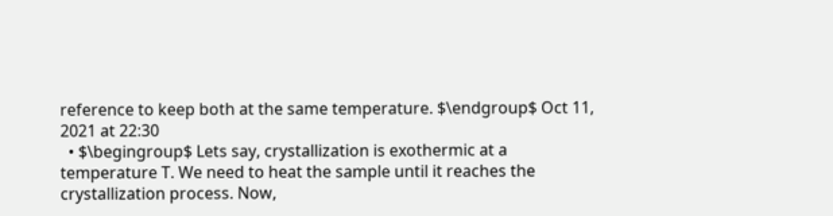reference to keep both at the same temperature. $\endgroup$ Oct 11, 2021 at 22:30
  • $\begingroup$ Lets say, crystallization is exothermic at a temperature T. We need to heat the sample until it reaches the crystallization process. Now,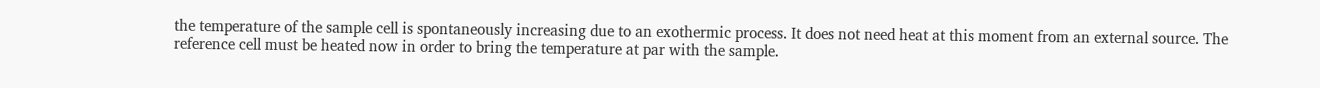the temperature of the sample cell is spontaneously increasing due to an exothermic process. It does not need heat at this moment from an external source. The reference cell must be heated now in order to bring the temperature at par with the sample.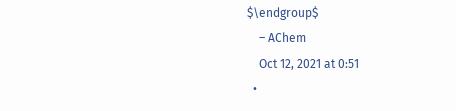$\endgroup$
    – AChem
    Oct 12, 2021 at 0:51
  •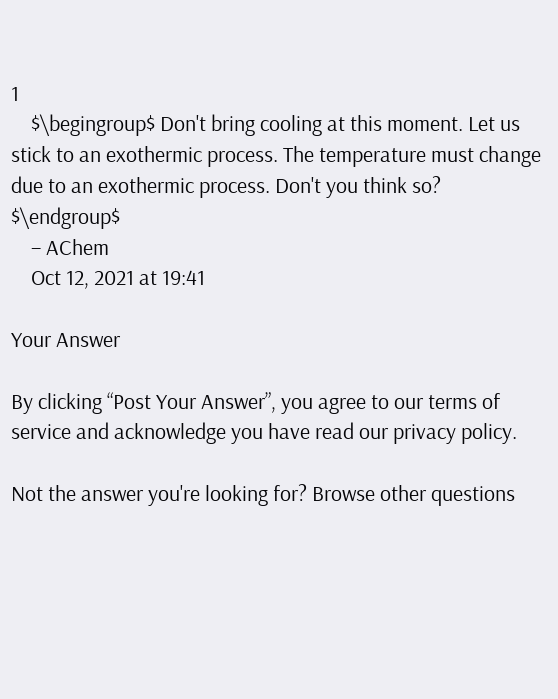1
    $\begingroup$ Don't bring cooling at this moment. Let us stick to an exothermic process. The temperature must change due to an exothermic process. Don't you think so? $\endgroup$
    – AChem
    Oct 12, 2021 at 19:41

Your Answer

By clicking “Post Your Answer”, you agree to our terms of service and acknowledge you have read our privacy policy.

Not the answer you're looking for? Browse other questions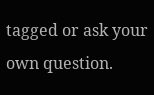tagged or ask your own question.